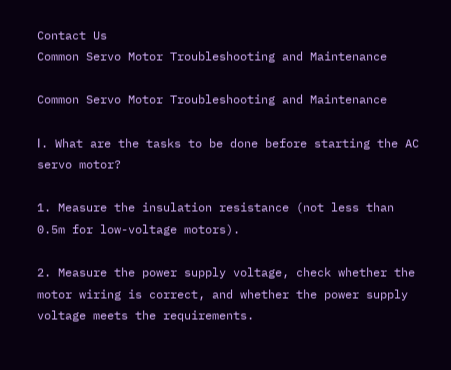Contact Us
Common Servo Motor Troubleshooting and Maintenance

Common Servo Motor Troubleshooting and Maintenance

Ⅰ. What are the tasks to be done before starting the AC servo motor?

1. Measure the insulation resistance (not less than 0.5m for low-voltage motors).

2. Measure the power supply voltage, check whether the motor wiring is correct, and whether the power supply voltage meets the requirements.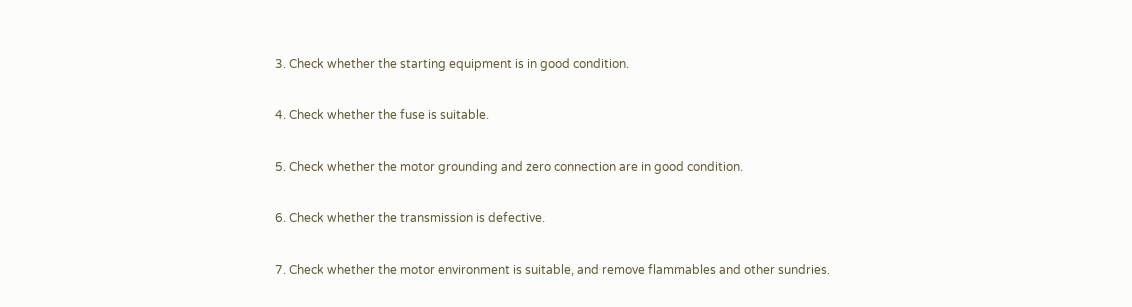3. Check whether the starting equipment is in good condition.

4. Check whether the fuse is suitable.

5. Check whether the motor grounding and zero connection are in good condition.

6. Check whether the transmission is defective.

7. Check whether the motor environment is suitable, and remove flammables and other sundries.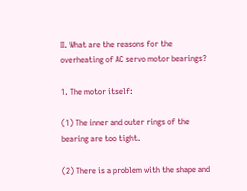Ⅱ. What are the reasons for the overheating of AC servo motor bearings?

1. The motor itself:

(1) The inner and outer rings of the bearing are too tight.

(2) There is a problem with the shape and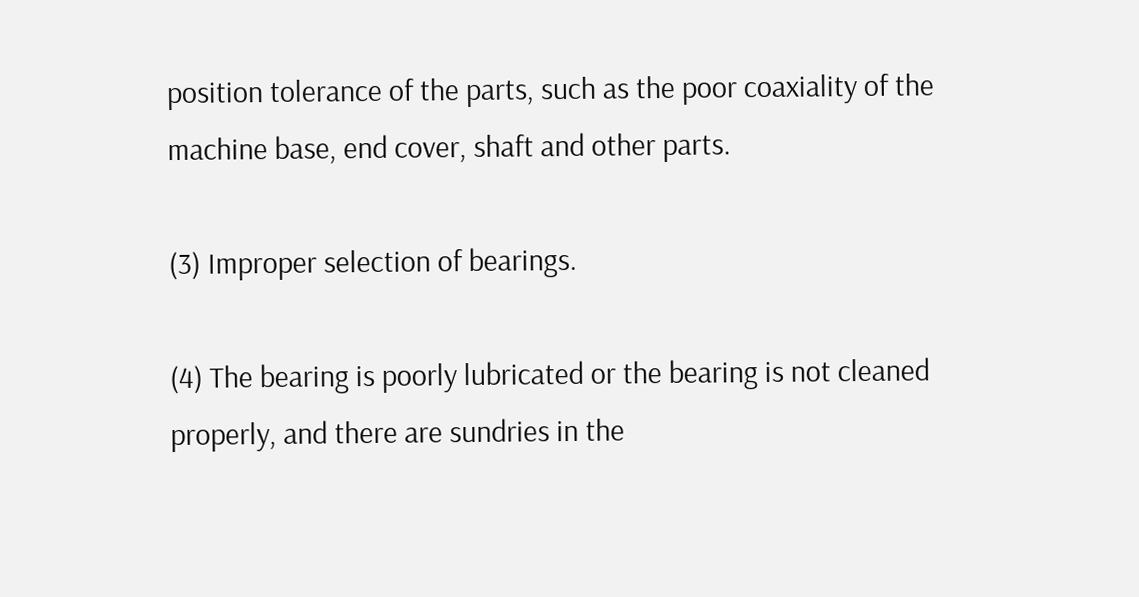position tolerance of the parts, such as the poor coaxiality of the machine base, end cover, shaft and other parts.

(3) Improper selection of bearings.

(4) The bearing is poorly lubricated or the bearing is not cleaned properly, and there are sundries in the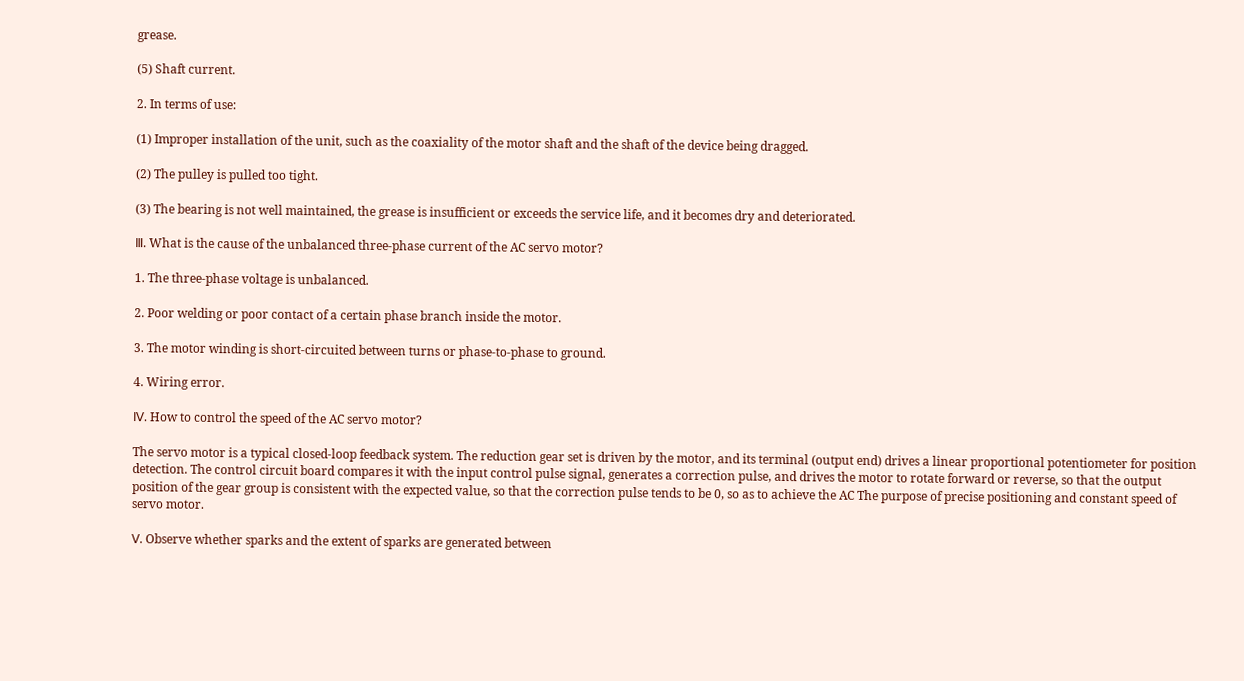grease.

(5) Shaft current.

2. In terms of use:

(1) Improper installation of the unit, such as the coaxiality of the motor shaft and the shaft of the device being dragged.

(2) The pulley is pulled too tight.

(3) The bearing is not well maintained, the grease is insufficient or exceeds the service life, and it becomes dry and deteriorated.

Ⅲ. What is the cause of the unbalanced three-phase current of the AC servo motor?

1. The three-phase voltage is unbalanced.

2. Poor welding or poor contact of a certain phase branch inside the motor.

3. The motor winding is short-circuited between turns or phase-to-phase to ground.

4. Wiring error.

Ⅳ. How to control the speed of the AC servo motor?

The servo motor is a typical closed-loop feedback system. The reduction gear set is driven by the motor, and its terminal (output end) drives a linear proportional potentiometer for position detection. The control circuit board compares it with the input control pulse signal, generates a correction pulse, and drives the motor to rotate forward or reverse, so that the output position of the gear group is consistent with the expected value, so that the correction pulse tends to be 0, so as to achieve the AC The purpose of precise positioning and constant speed of servo motor.

Ⅴ. Observe whether sparks and the extent of sparks are generated between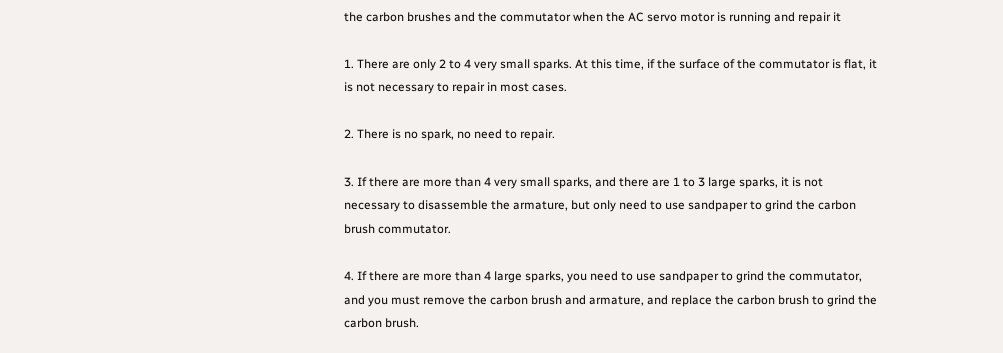the carbon brushes and the commutator when the AC servo motor is running and repair it

1. There are only 2 to 4 very small sparks. At this time, if the surface of the commutator is flat, it is not necessary to repair in most cases.

2. There is no spark, no need to repair.

3. If there are more than 4 very small sparks, and there are 1 to 3 large sparks, it is not necessary to disassemble the armature, but only need to use sandpaper to grind the carbon brush commutator.

4. If there are more than 4 large sparks, you need to use sandpaper to grind the commutator, and you must remove the carbon brush and armature, and replace the carbon brush to grind the carbon brush.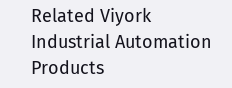Related Viyork Industrial Automation Products